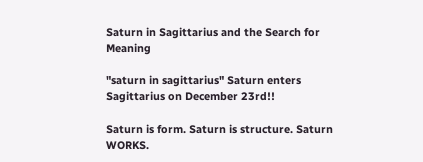Saturn in Sagittarius and the Search for Meaning

"saturn in sagittarius" Saturn enters Sagittarius on December 23rd!!

Saturn is form. Saturn is structure. Saturn WORKS.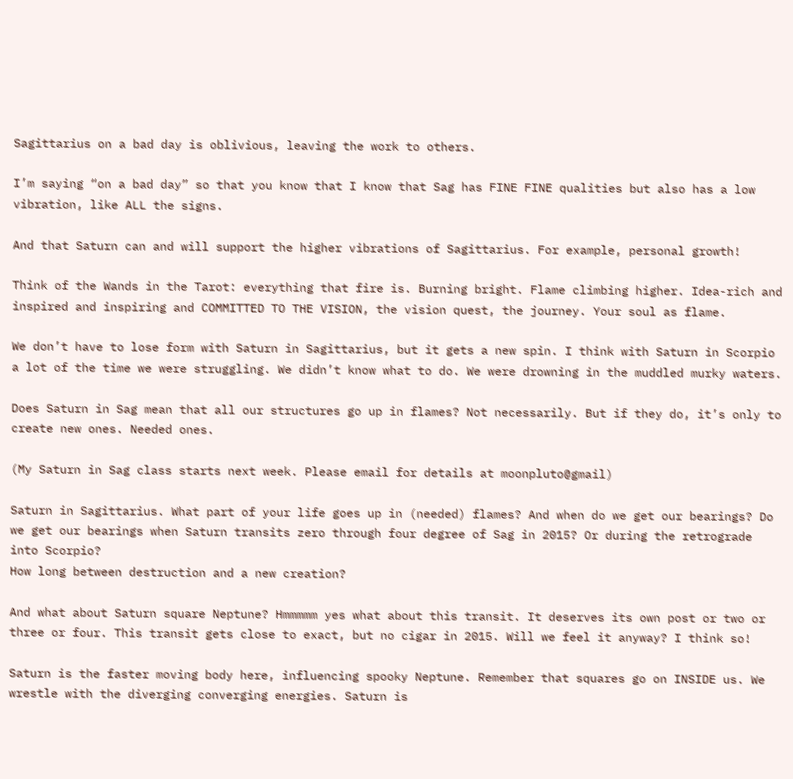Sagittarius on a bad day is oblivious, leaving the work to others.

I’m saying “on a bad day” so that you know that I know that Sag has FINE FINE qualities but also has a low vibration, like ALL the signs.

And that Saturn can and will support the higher vibrations of Sagittarius. For example, personal growth!

Think of the Wands in the Tarot: everything that fire is. Burning bright. Flame climbing higher. Idea-rich and inspired and inspiring and COMMITTED TO THE VISION, the vision quest, the journey. Your soul as flame.

We don’t have to lose form with Saturn in Sagittarius, but it gets a new spin. I think with Saturn in Scorpio a lot of the time we were struggling. We didn’t know what to do. We were drowning in the muddled murky waters.

Does Saturn in Sag mean that all our structures go up in flames? Not necessarily. But if they do, it’s only to create new ones. Needed ones.

(My Saturn in Sag class starts next week. Please email for details at moonpluto@gmail)

Saturn in Sagittarius. What part of your life goes up in (needed) flames? And when do we get our bearings? Do we get our bearings when Saturn transits zero through four degree of Sag in 2015? Or during the retrograde into Scorpio?
How long between destruction and a new creation?

And what about Saturn square Neptune? Hmmmmm yes what about this transit. It deserves its own post or two or three or four. This transit gets close to exact, but no cigar in 2015. Will we feel it anyway? I think so!

Saturn is the faster moving body here, influencing spooky Neptune. Remember that squares go on INSIDE us. We wrestle with the diverging converging energies. Saturn is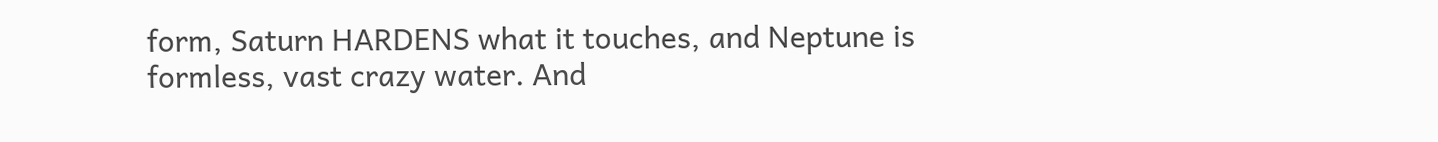form, Saturn HARDENS what it touches, and Neptune is formless, vast crazy water. And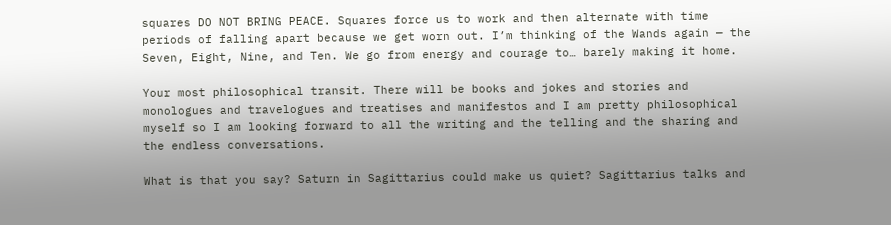squares DO NOT BRING PEACE. Squares force us to work and then alternate with time periods of falling apart because we get worn out. I’m thinking of the Wands again — the Seven, Eight, Nine, and Ten. We go from energy and courage to… barely making it home.

Your most philosophical transit. There will be books and jokes and stories and monologues and travelogues and treatises and manifestos and I am pretty philosophical myself so I am looking forward to all the writing and the telling and the sharing and the endless conversations.

What is that you say? Saturn in Sagittarius could make us quiet? Sagittarius talks and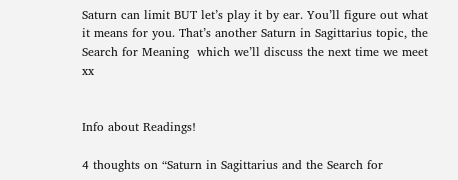Saturn can limit BUT let’s play it by ear. You’ll figure out what it means for you. That’s another Saturn in Sagittarius topic, the Search for Meaning  which we’ll discuss the next time we meet xx


Info about Readings!

4 thoughts on “Saturn in Sagittarius and the Search for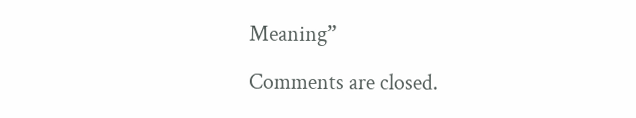Meaning”

Comments are closed.